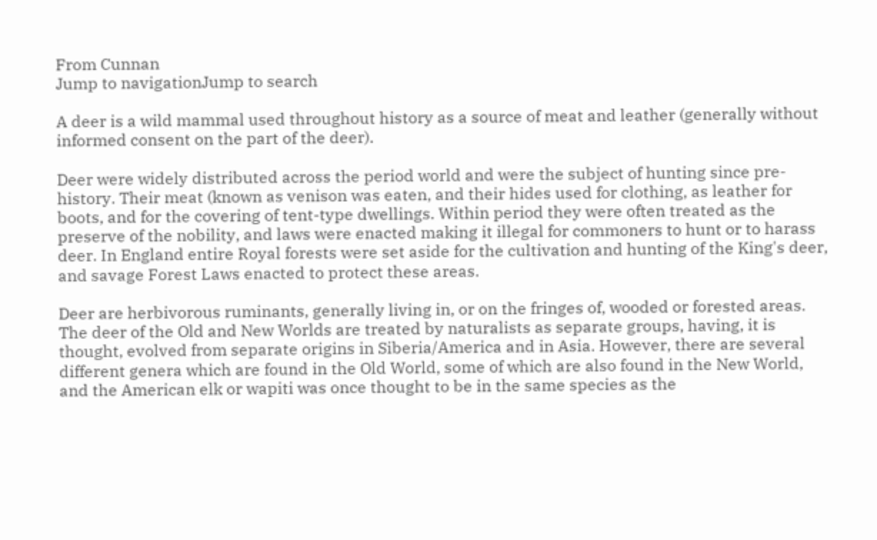From Cunnan
Jump to navigationJump to search

A deer is a wild mammal used throughout history as a source of meat and leather (generally without informed consent on the part of the deer).

Deer were widely distributed across the period world and were the subject of hunting since pre-history. Their meat (known as venison was eaten, and their hides used for clothing, as leather for boots, and for the covering of tent-type dwellings. Within period they were often treated as the preserve of the nobility, and laws were enacted making it illegal for commoners to hunt or to harass deer. In England entire Royal forests were set aside for the cultivation and hunting of the King's deer, and savage Forest Laws enacted to protect these areas.

Deer are herbivorous ruminants, generally living in, or on the fringes of, wooded or forested areas. The deer of the Old and New Worlds are treated by naturalists as separate groups, having, it is thought, evolved from separate origins in Siberia/America and in Asia. However, there are several different genera which are found in the Old World, some of which are also found in the New World, and the American elk or wapiti was once thought to be in the same species as the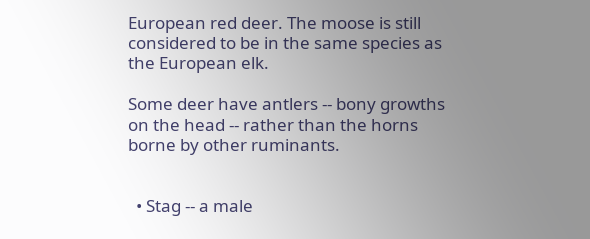European red deer. The moose is still considered to be in the same species as the European elk.

Some deer have antlers -- bony growths on the head -- rather than the horns borne by other ruminants.


  • Stag -- a male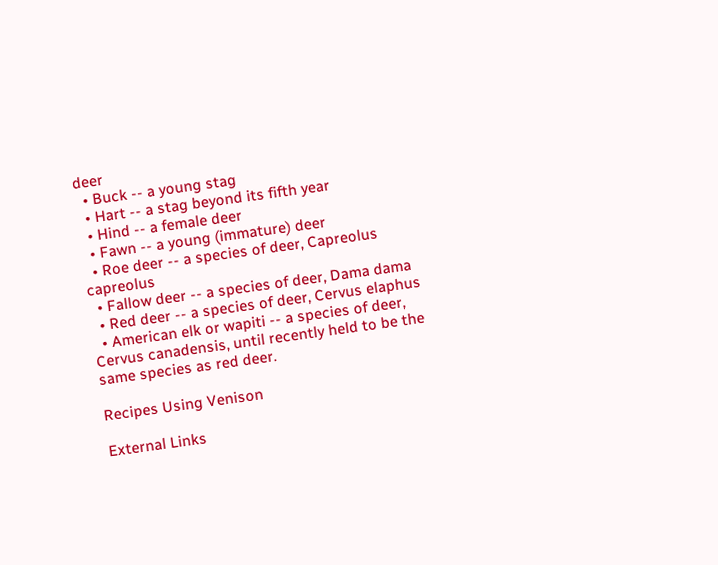deer
  • Buck -- a young stag
  • Hart -- a stag beyond its fifth year
  • Hind -- a female deer
  • Fawn -- a young (immature) deer
  • Roe deer -- a species of deer, Capreolus capreolus
  • Fallow deer -- a species of deer, Dama dama
  • Red deer -- a species of deer, Cervus elaphus
  • American elk or wapiti -- a species of deer, Cervus canadensis, until recently held to be the same species as red deer.

Recipes Using Venison

External Links